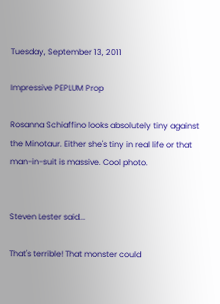Tuesday, September 13, 2011

Impressive PEPLUM Prop

Rosanna Schiaffino looks absolutely tiny against the Minotaur. Either she's tiny in real life or that man-in-suit is massive. Cool photo.


Steven Lester said...

That's terrible! That monster could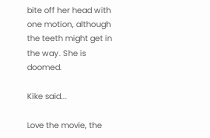bite off her head with one motion, although the teeth might get in the way. She is doomed.

Kike said...

Love the movie, the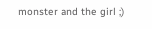monster and the girl ;)